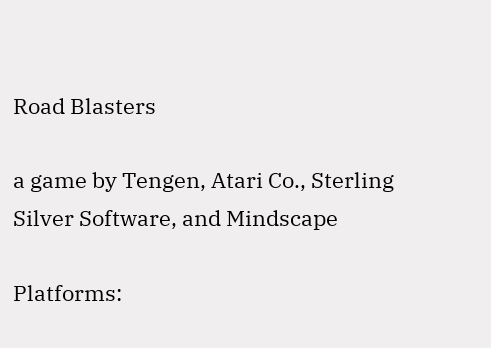Road Blasters

a game by Tengen, Atari Co., Sterling Silver Software, and Mindscape

Platforms: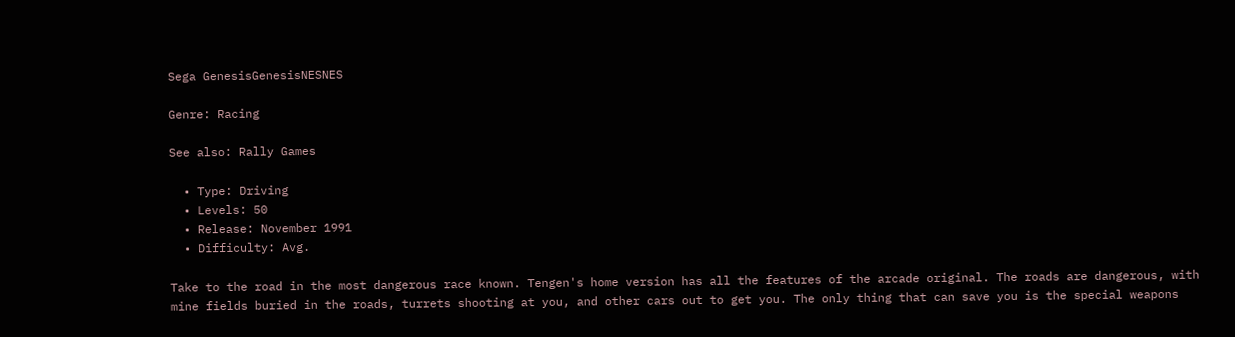Sega GenesisGenesisNESNES

Genre: Racing

See also: Rally Games

  • Type: Driving
  • Levels: 50
  • Release: November 1991
  • Difficulty: Avg.

Take to the road in the most dangerous race known. Tengen's home version has all the features of the arcade original. The roads are dangerous, with mine fields buried in the roads, turrets shooting at you, and other cars out to get you. The only thing that can save you is the special weapons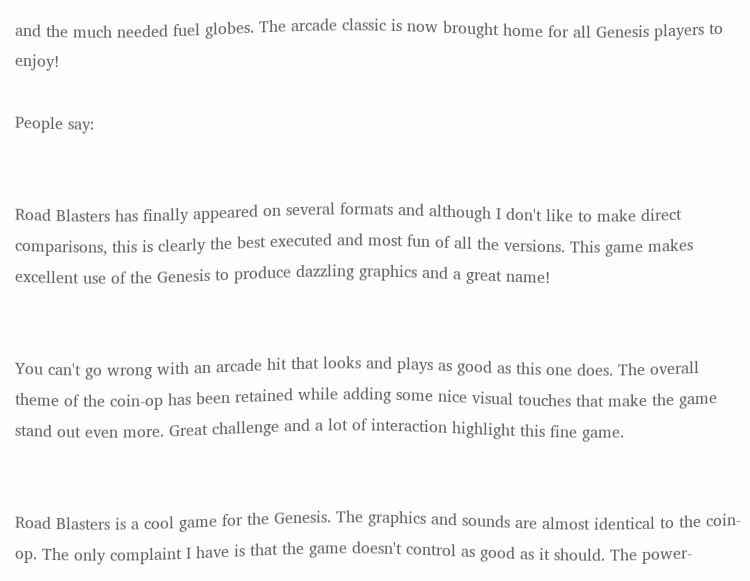and the much needed fuel globes. The arcade classic is now brought home for all Genesis players to enjoy!

People say:


Road Blasters has finally appeared on several formats and although I don't like to make direct comparisons, this is clearly the best executed and most fun of all the versions. This game makes excellent use of the Genesis to produce dazzling graphics and a great name!


You can't go wrong with an arcade hit that looks and plays as good as this one does. The overall theme of the coin-op has been retained while adding some nice visual touches that make the game stand out even more. Great challenge and a lot of interaction highlight this fine game.


Road Blasters is a cool game for the Genesis. The graphics and sounds are almost identical to the coin-op. The only complaint I have is that the game doesn't control as good as it should. The power-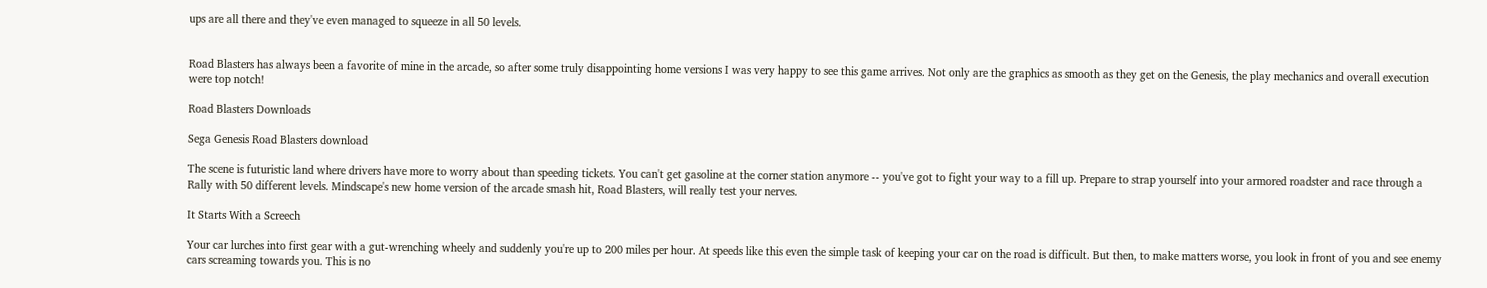ups are all there and they've even managed to squeeze in all 50 levels.


Road Blasters has always been a favorite of mine in the arcade, so after some truly disappointing home versions I was very happy to see this game arrives. Not only are the graphics as smooth as they get on the Genesis, the play mechanics and overall execution were top notch!

Road Blasters Downloads

Sega Genesis Road Blasters download

The scene is futuristic land where drivers have more to worry about than speeding tickets. You can't get gasoline at the corner station anymore -- you've got to fight your way to a fill up. Prepare to strap yourself into your armored roadster and race through a Rally with 50 different levels. Mindscape's new home version of the arcade smash hit, Road Blasters, will really test your nerves.

It Starts With a Screech

Your car lurches into first gear with a gut-wrenching wheely and suddenly you're up to 200 miles per hour. At speeds like this even the simple task of keeping your car on the road is difficult. But then, to make matters worse, you look in front of you and see enemy cars screaming towards you. This is no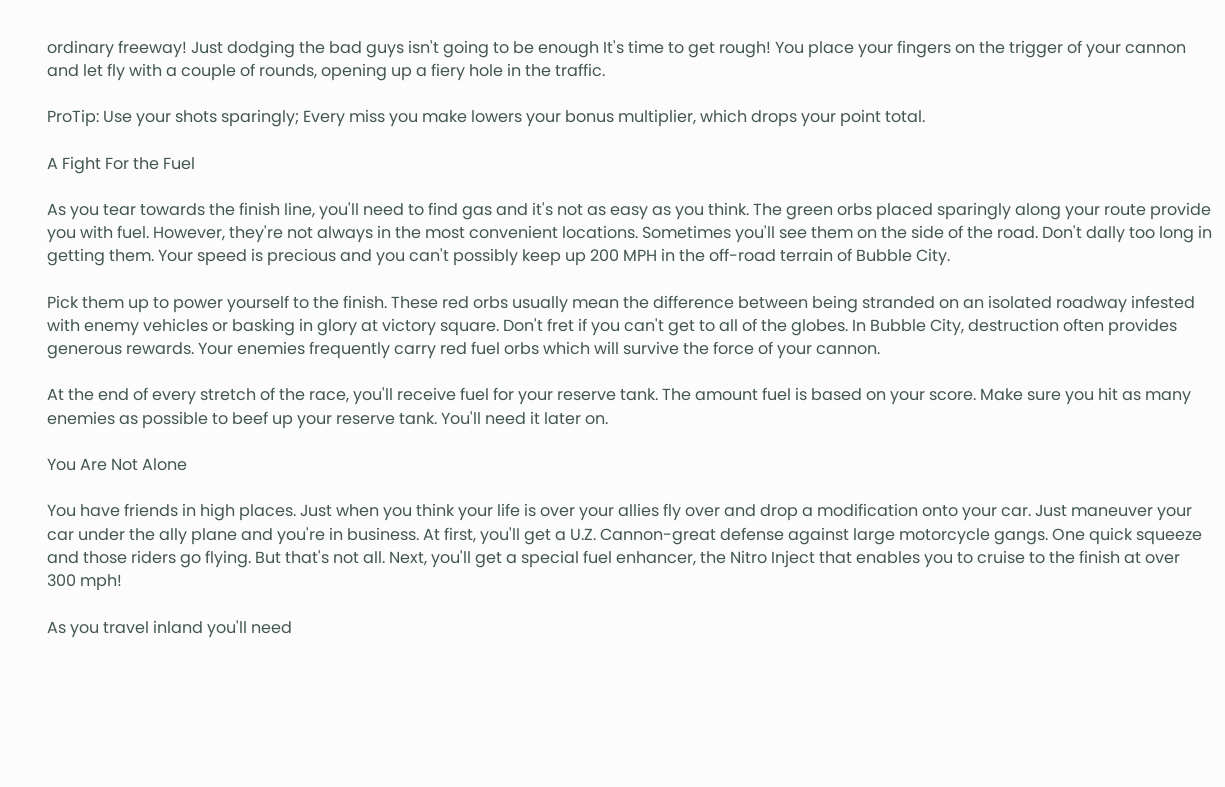ordinary freeway! Just dodging the bad guys isn't going to be enough It's time to get rough! You place your fingers on the trigger of your cannon and let fly with a couple of rounds, opening up a fiery hole in the traffic.

ProTip: Use your shots sparingly; Every miss you make lowers your bonus multiplier, which drops your point total.

A Fight For the Fuel

As you tear towards the finish line, you'll need to find gas and it's not as easy as you think. The green orbs placed sparingly along your route provide you with fuel. However, they're not always in the most convenient locations. Sometimes you'll see them on the side of the road. Don't dally too long in getting them. Your speed is precious and you can't possibly keep up 200 MPH in the off-road terrain of Bubble City.

Pick them up to power yourself to the finish. These red orbs usually mean the difference between being stranded on an isolated roadway infested with enemy vehicles or basking in glory at victory square. Don't fret if you can't get to all of the globes. In Bubble City, destruction often provides generous rewards. Your enemies frequently carry red fuel orbs which will survive the force of your cannon.

At the end of every stretch of the race, you'll receive fuel for your reserve tank. The amount fuel is based on your score. Make sure you hit as many enemies as possible to beef up your reserve tank. You'll need it later on.

You Are Not Alone

You have friends in high places. Just when you think your life is over your allies fly over and drop a modification onto your car. Just maneuver your car under the ally plane and you're in business. At first, you'll get a U.Z. Cannon-great defense against large motorcycle gangs. One quick squeeze and those riders go flying. But that's not all. Next, you'll get a special fuel enhancer, the Nitro Inject that enables you to cruise to the finish at over 300 mph!

As you travel inland you'll need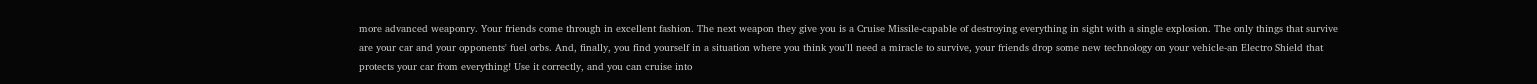more advanced weaponry. Your friends come through in excellent fashion. The next weapon they give you is a Cruise Missile-capable of destroying everything in sight with a single explosion. The only things that survive are your car and your opponents' fuel orbs. And, finally, you find yourself in a situation where you think you'll need a miracle to survive, your friends drop some new technology on your vehicle-an Electro Shield that protects your car from everything! Use it correctly, and you can cruise into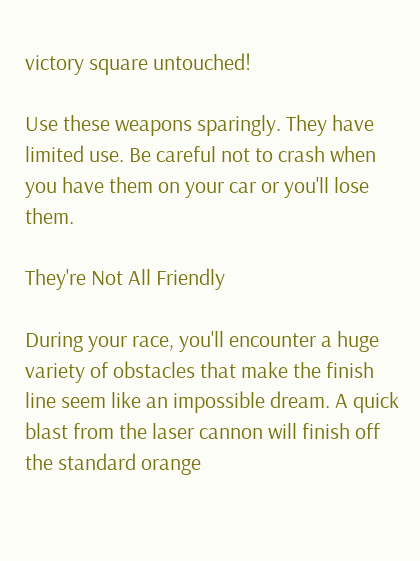victory square untouched!

Use these weapons sparingly. They have limited use. Be careful not to crash when you have them on your car or you'll lose them.

They're Not All Friendly

During your race, you'll encounter a huge variety of obstacles that make the finish line seem like an impossible dream. A quick blast from the laser cannon will finish off the standard orange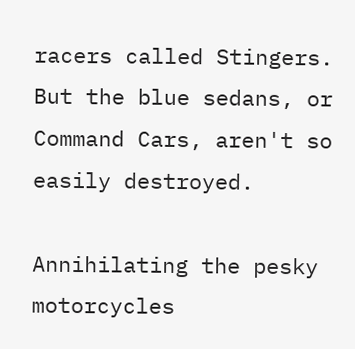racers called Stingers. But the blue sedans, or Command Cars, aren't so easily destroyed.

Annihilating the pesky motorcycles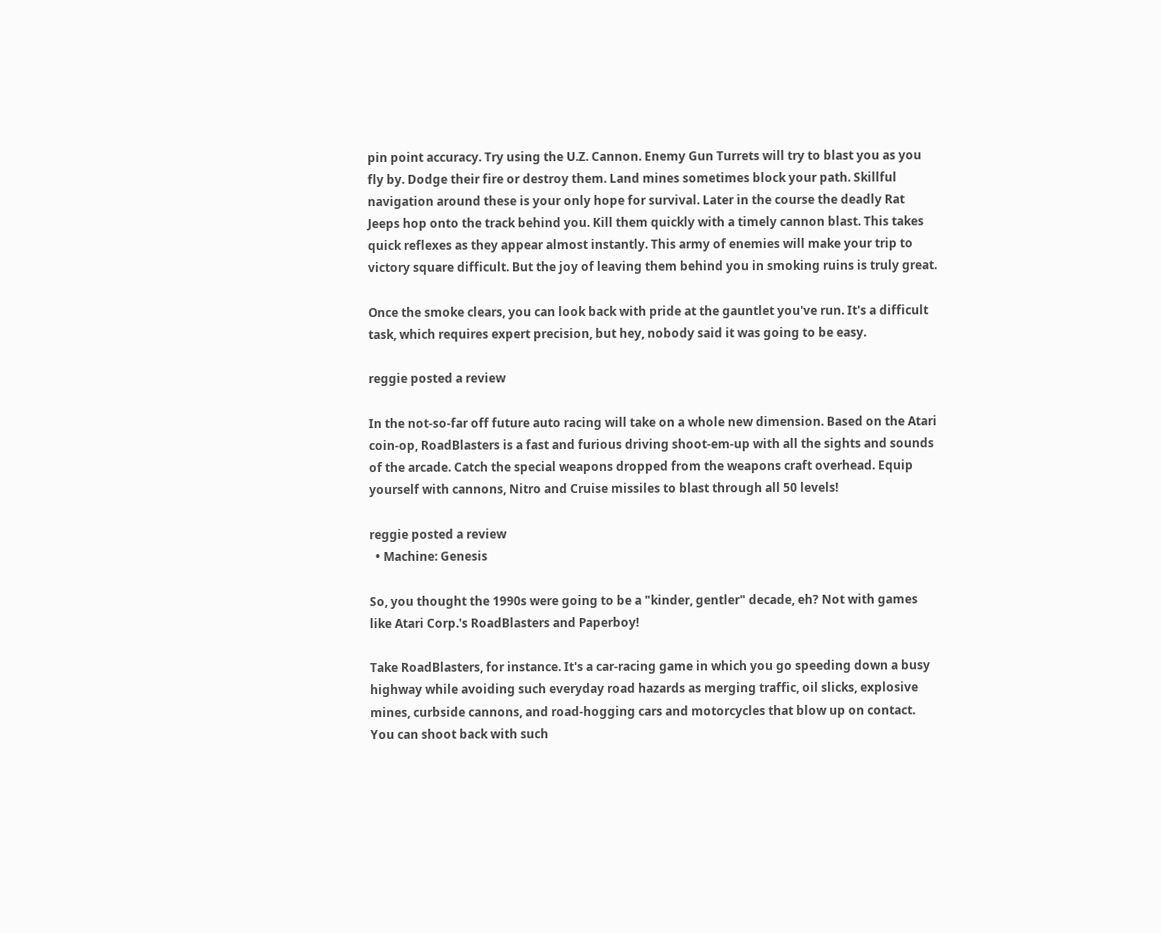pin point accuracy. Try using the U.Z. Cannon. Enemy Gun Turrets will try to blast you as you fly by. Dodge their fire or destroy them. Land mines sometimes block your path. Skillful navigation around these is your only hope for survival. Later in the course the deadly Rat Jeeps hop onto the track behind you. Kill them quickly with a timely cannon blast. This takes quick reflexes as they appear almost instantly. This army of enemies will make your trip to victory square difficult. But the joy of leaving them behind you in smoking ruins is truly great.

Once the smoke clears, you can look back with pride at the gauntlet you've run. It's a difficult task, which requires expert precision, but hey, nobody said it was going to be easy.

reggie posted a review

In the not-so-far off future auto racing will take on a whole new dimension. Based on the Atari coin-op, RoadBlasters is a fast and furious driving shoot-em-up with all the sights and sounds of the arcade. Catch the special weapons dropped from the weapons craft overhead. Equip yourself with cannons, Nitro and Cruise missiles to blast through all 50 levels!

reggie posted a review
  • Machine: Genesis

So, you thought the 1990s were going to be a "kinder, gentler" decade, eh? Not with games like Atari Corp.'s RoadBlasters and Paperboy!

Take RoadBlasters, for instance. It's a car-racing game in which you go speeding down a busy highway while avoiding such everyday road hazards as merging traffic, oil slicks, explosive mines, curbside cannons, and road-hogging cars and motorcycles that blow up on contact. You can shoot back with such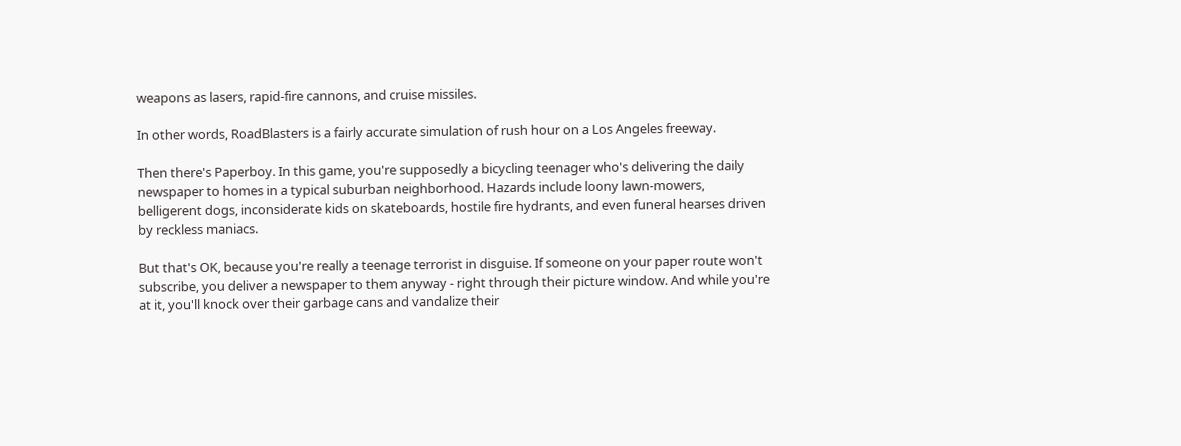weapons as lasers, rapid-fire cannons, and cruise missiles.

In other words, RoadBlasters is a fairly accurate simulation of rush hour on a Los Angeles freeway.

Then there's Paperboy. In this game, you're supposedly a bicycling teenager who's delivering the daily newspaper to homes in a typical suburban neighborhood. Hazards include loony lawn-mowers, belligerent dogs, inconsiderate kids on skateboards, hostile fire hydrants, and even funeral hearses driven by reckless maniacs.

But that's OK, because you're really a teenage terrorist in disguise. If someone on your paper route won't subscribe, you deliver a newspaper to them anyway - right through their picture window. And while you're at it, you'll knock over their garbage cans and vandalize their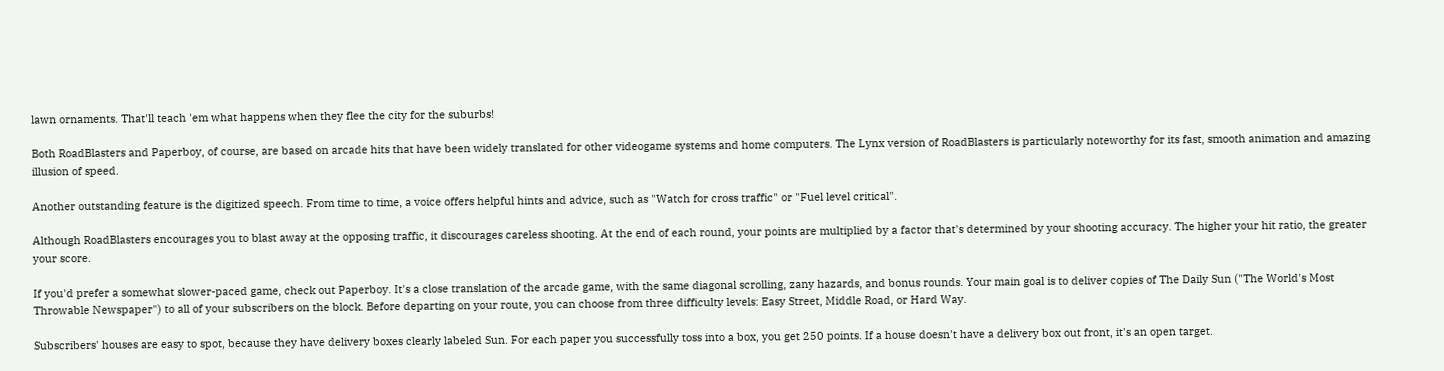lawn ornaments. That'll teach 'em what happens when they flee the city for the suburbs!

Both RoadBlasters and Paperboy, of course, are based on arcade hits that have been widely translated for other videogame systems and home computers. The Lynx version of RoadBlasters is particularly noteworthy for its fast, smooth animation and amazing illusion of speed.

Another outstanding feature is the digitized speech. From time to time, a voice offers helpful hints and advice, such as "Watch for cross traffic" or "Fuel level critical".

Although RoadBlasters encourages you to blast away at the opposing traffic, it discourages careless shooting. At the end of each round, your points are multiplied by a factor that's determined by your shooting accuracy. The higher your hit ratio, the greater your score.

If you'd prefer a somewhat slower-paced game, check out Paperboy. It's a close translation of the arcade game, with the same diagonal scrolling, zany hazards, and bonus rounds. Your main goal is to deliver copies of The Daily Sun ("The World's Most Throwable Newspaper") to all of your subscribers on the block. Before departing on your route, you can choose from three difficulty levels: Easy Street, Middle Road, or Hard Way.

Subscribers' houses are easy to spot, because they have delivery boxes clearly labeled Sun. For each paper you successfully toss into a box, you get 250 points. If a house doesn't have a delivery box out front, it's an open target.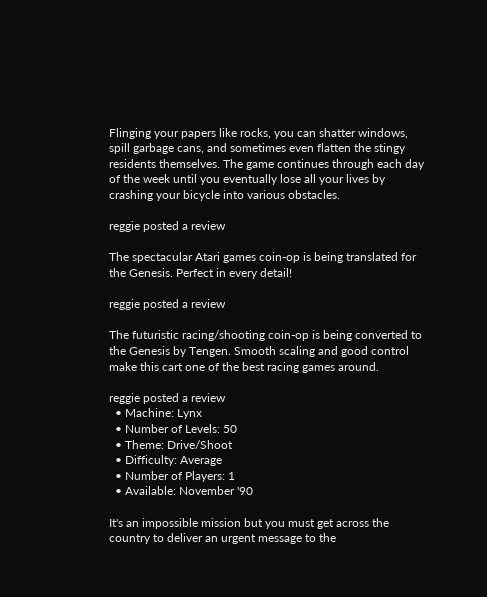Flinging your papers like rocks, you can shatter windows, spill garbage cans, and sometimes even flatten the stingy residents themselves. The game continues through each day of the week until you eventually lose all your lives by crashing your bicycle into various obstacles.

reggie posted a review

The spectacular Atari games coin-op is being translated for the Genesis. Perfect in every detail!

reggie posted a review

The futuristic racing/shooting coin-op is being converted to the Genesis by Tengen. Smooth scaling and good control make this cart one of the best racing games around.

reggie posted a review
  • Machine: Lynx
  • Number of Levels: 50
  • Theme: Drive/Shoot
  • Difficulty: Average
  • Number of Players: 1
  • Available: November '90

It's an impossible mission but you must get across the country to deliver an urgent message to the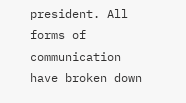president. All forms of communication have broken down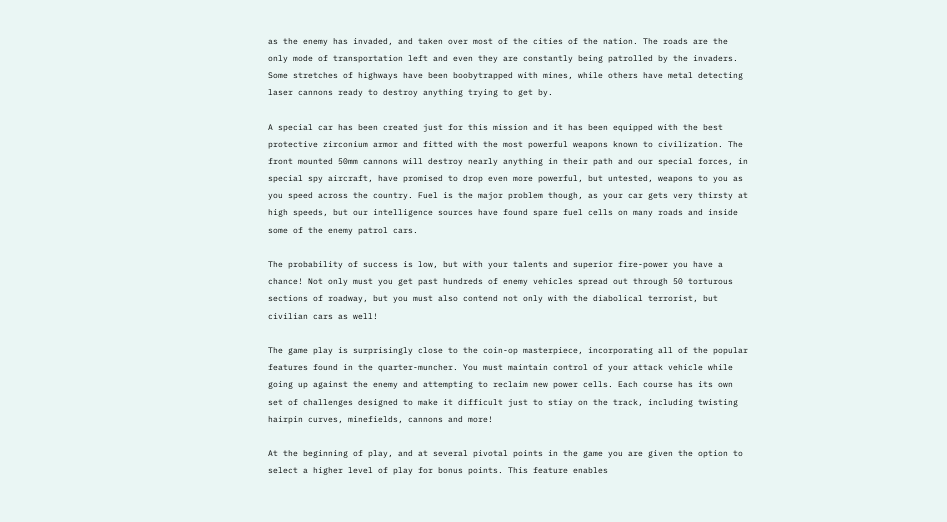as the enemy has invaded, and taken over most of the cities of the nation. The roads are the only mode of transportation left and even they are constantly being patrolled by the invaders. Some stretches of highways have been boobytrapped with mines, while others have metal detecting laser cannons ready to destroy anything trying to get by.

A special car has been created just for this mission and it has been equipped with the best protective zirconium armor and fitted with the most powerful weapons known to civilization. The front mounted 50mm cannons will destroy nearly anything in their path and our special forces, in special spy aircraft, have promised to drop even more powerful, but untested, weapons to you as you speed across the country. Fuel is the major problem though, as your car gets very thirsty at high speeds, but our intelligence sources have found spare fuel cells on many roads and inside some of the enemy patrol cars.

The probability of success is low, but with your talents and superior fire-power you have a chance! Not only must you get past hundreds of enemy vehicles spread out through 50 torturous sections of roadway, but you must also contend not only with the diabolical terrorist, but civilian cars as well!

The game play is surprisingly close to the coin-op masterpiece, incorporating all of the popular features found in the quarter-muncher. You must maintain control of your attack vehicle while going up against the enemy and attempting to reclaim new power cells. Each course has its own set of challenges designed to make it difficult just to stiay on the track, including twisting hairpin curves, minefields, cannons and more!

At the beginning of play, and at several pivotal points in the game you are given the option to select a higher level of play for bonus points. This feature enables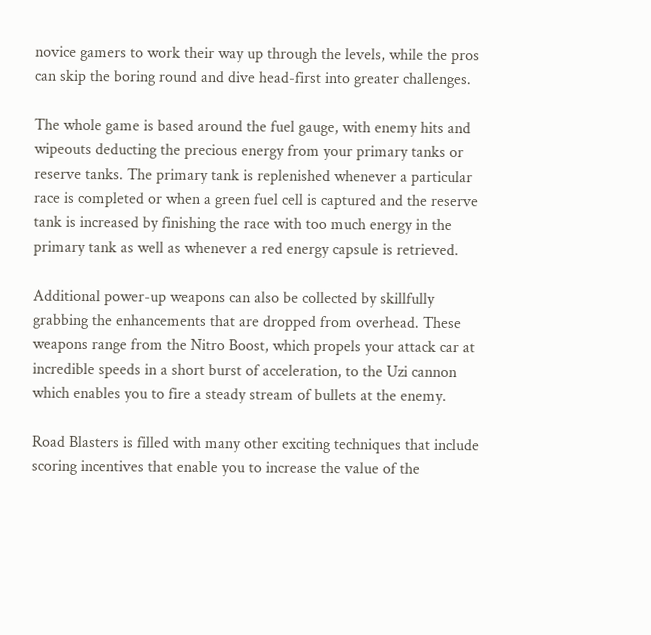novice gamers to work their way up through the levels, while the pros can skip the boring round and dive head-first into greater challenges.

The whole game is based around the fuel gauge, with enemy hits and wipeouts deducting the precious energy from your primary tanks or reserve tanks. The primary tank is replenished whenever a particular race is completed or when a green fuel cell is captured and the reserve tank is increased by finishing the race with too much energy in the primary tank as well as whenever a red energy capsule is retrieved.

Additional power-up weapons can also be collected by skillfully grabbing the enhancements that are dropped from overhead. These weapons range from the Nitro Boost, which propels your attack car at incredible speeds in a short burst of acceleration, to the Uzi cannon which enables you to fire a steady stream of bullets at the enemy.

Road Blasters is filled with many other exciting techniques that include scoring incentives that enable you to increase the value of the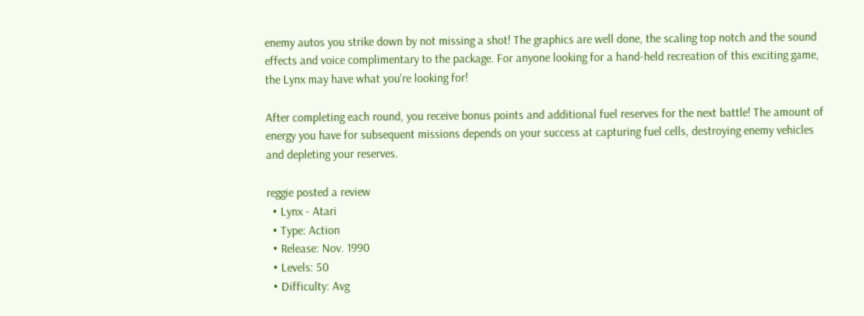enemy autos you strike down by not missing a shot! The graphics are well done, the scaling top notch and the sound effects and voice complimentary to the package. For anyone looking for a hand-held recreation of this exciting game, the Lynx may have what you're looking for!

After completing each round, you receive bonus points and additional fuel reserves for the next battle! The amount of energy you have for subsequent missions depends on your success at capturing fuel cells, destroying enemy vehicles and depleting your reserves.

reggie posted a review
  • Lynx - Atari
  • Type: Action
  • Release: Nov. 1990
  • Levels: 50
  • Difficulty: Avg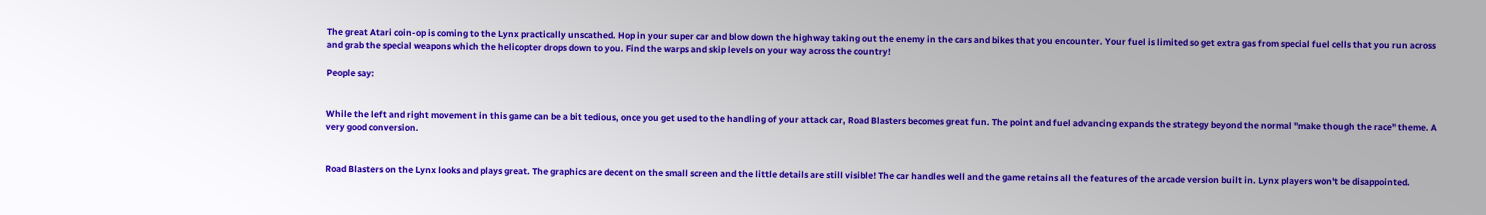The great Atari coin-op is coming to the Lynx practically unscathed. Hop in your super car and blow down the highway taking out the enemy in the cars and bikes that you encounter. Your fuel is limited so get extra gas from special fuel cells that you run across and grab the special weapons which the helicopter drops down to you. Find the warps and skip levels on your way across the country!

People say:


While the left and right movement in this game can be a bit tedious, once you get used to the handling of your attack car, Road Blasters becomes great fun. The point and fuel advancing expands the strategy beyond the normal "make though the race" theme. A very good conversion.


Road Blasters on the Lynx looks and plays great. The graphics are decent on the small screen and the little details are still visible! The car handles well and the game retains all the features of the arcade version built in. Lynx players won't be disappointed.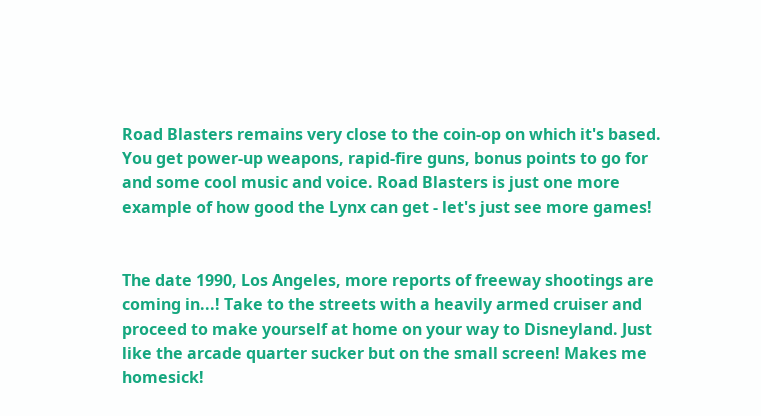Road Blasters remains very close to the coin-op on which it's based. You get power-up weapons, rapid-fire guns, bonus points to go for and some cool music and voice. Road Blasters is just one more example of how good the Lynx can get - let's just see more games!


The date 1990, Los Angeles, more reports of freeway shootings are coming in...! Take to the streets with a heavily armed cruiser and proceed to make yourself at home on your way to Disneyland. Just like the arcade quarter sucker but on the small screen! Makes me homesick!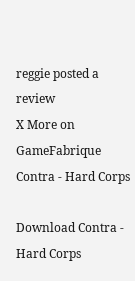reggie posted a review
X More on GameFabrique Contra - Hard Corps

Download Contra - Hard Corps